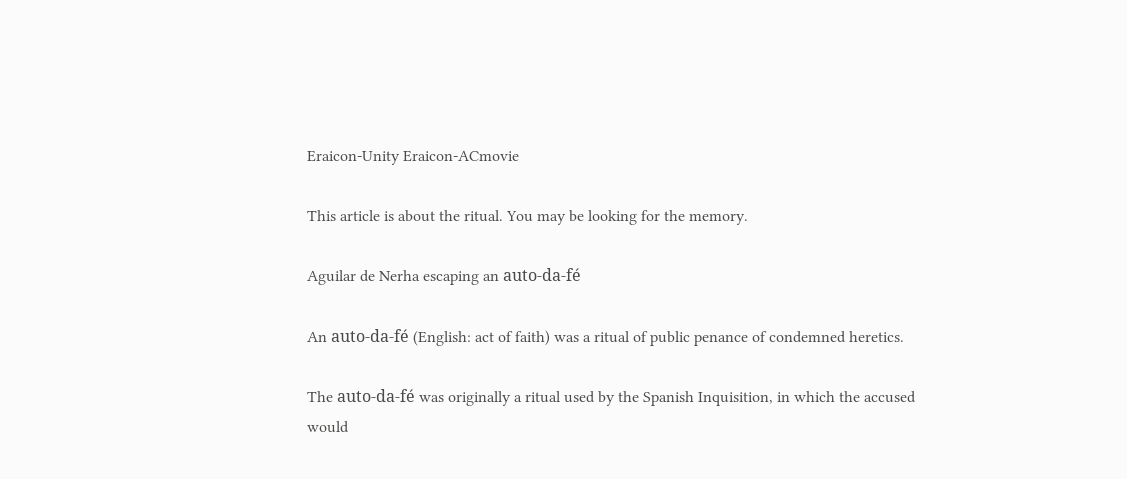Eraicon-Unity Eraicon-ACmovie

This article is about the ritual. You may be looking for the memory.

Aguilar de Nerha escaping an auto-da-fé

An auto-da-fé (English: act of faith) was a ritual of public penance of condemned heretics.

The auto-da-fé was originally a ritual used by the Spanish Inquisition, in which the accused would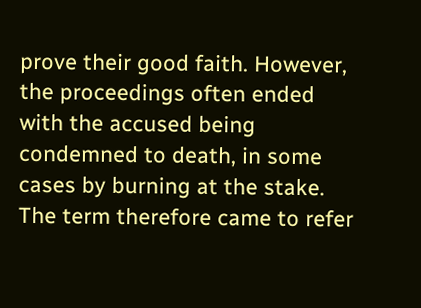prove their good faith. However, the proceedings often ended with the accused being condemned to death, in some cases by burning at the stake. The term therefore came to refer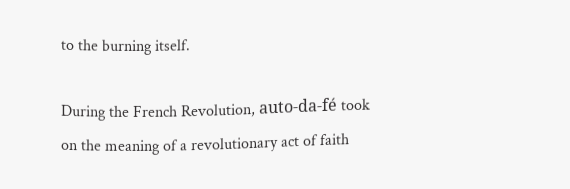to the burning itself.

During the French Revolution, auto-da-fé took on the meaning of a revolutionary act of faith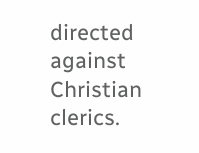directed against Christian clerics.